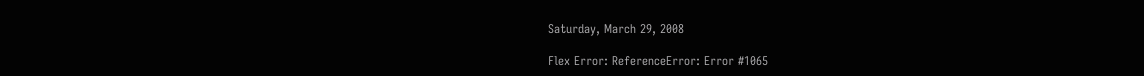Saturday, March 29, 2008

Flex Error: ReferenceError: Error #1065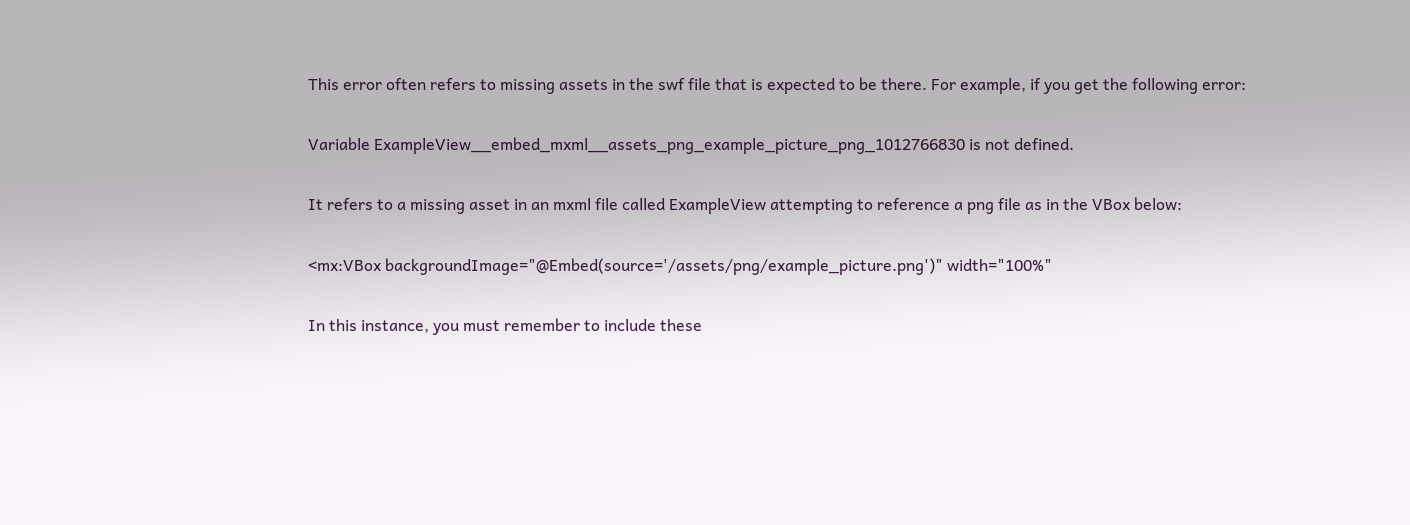This error often refers to missing assets in the swf file that is expected to be there. For example, if you get the following error:

Variable ExampleView__embed_mxml__assets_png_example_picture_png_1012766830 is not defined.

It refers to a missing asset in an mxml file called ExampleView attempting to reference a png file as in the VBox below:

<mx:VBox backgroundImage="@Embed(source='/assets/png/example_picture.png')" width="100%"

In this instance, you must remember to include these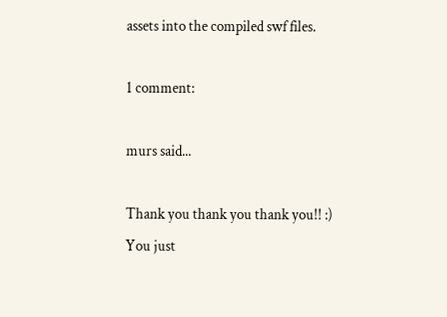assets into the compiled swf files.

1 comment:

murs said...

Thank you thank you thank you!! :)
You just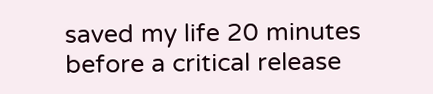saved my life 20 minutes before a critical release